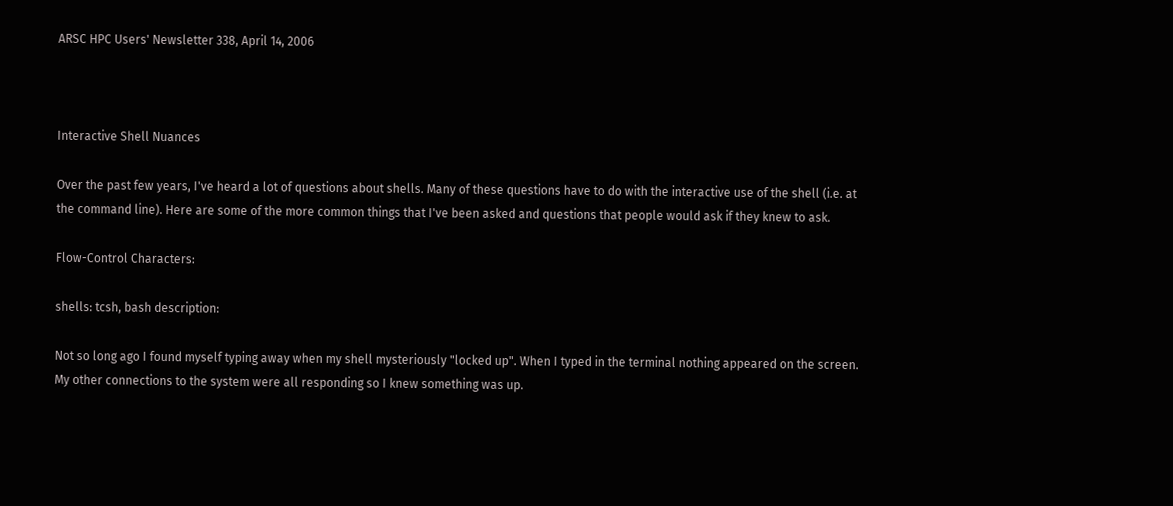ARSC HPC Users' Newsletter 338, April 14, 2006



Interactive Shell Nuances

Over the past few years, I've heard a lot of questions about shells. Many of these questions have to do with the interactive use of the shell (i.e. at the command line). Here are some of the more common things that I've been asked and questions that people would ask if they knew to ask.

Flow-Control Characters:

shells: tcsh, bash description:

Not so long ago I found myself typing away when my shell mysteriously "locked up". When I typed in the terminal nothing appeared on the screen. My other connections to the system were all responding so I knew something was up.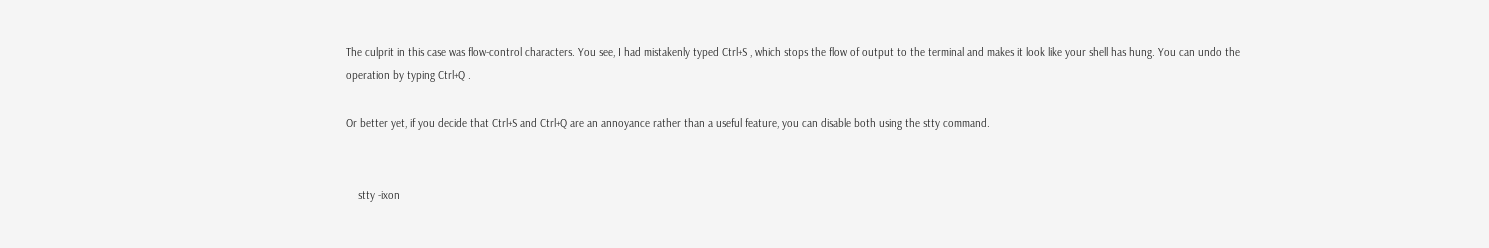The culprit in this case was flow-control characters. You see, I had mistakenly typed Ctrl+S , which stops the flow of output to the terminal and makes it look like your shell has hung. You can undo the operation by typing Ctrl+Q .

Or better yet, if you decide that Ctrl+S and Ctrl+Q are an annoyance rather than a useful feature, you can disable both using the stty command.


    stty -ixon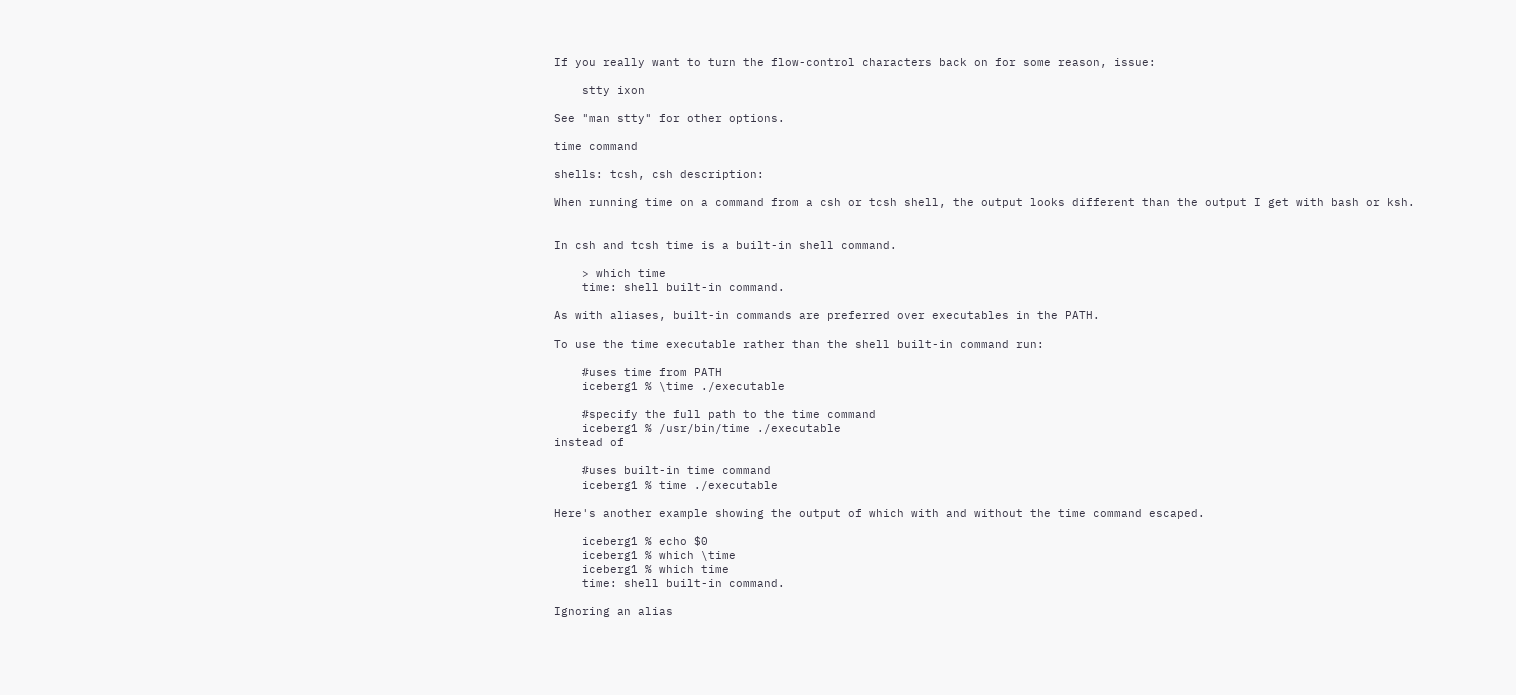If you really want to turn the flow-control characters back on for some reason, issue:

    stty ixon

See "man stty" for other options.

time command

shells: tcsh, csh description:

When running time on a command from a csh or tcsh shell, the output looks different than the output I get with bash or ksh.


In csh and tcsh time is a built-in shell command.

    > which time
    time: shell built-in command.

As with aliases, built-in commands are preferred over executables in the PATH.

To use the time executable rather than the shell built-in command run:

    #uses time from PATH
    iceberg1 % \time ./executable

    #specify the full path to the time command
    iceberg1 % /usr/bin/time ./executable
instead of

    #uses built-in time command
    iceberg1 % time ./executable

Here's another example showing the output of which with and without the time command escaped.

    iceberg1 % echo $0
    iceberg1 % which \time
    iceberg1 % which time
    time: shell built-in command.

Ignoring an alias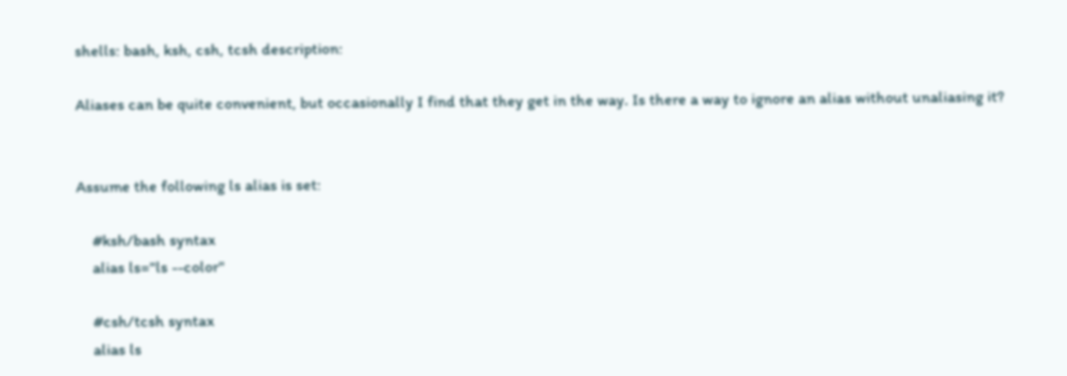shells: bash, ksh, csh, tcsh description:

Aliases can be quite convenient, but occasionally I find that they get in the way. Is there a way to ignore an alias without unaliasing it?


Assume the following ls alias is set:

    #ksh/bash syntax
    alias ls="ls --color"

    #csh/tcsh syntax
    alias ls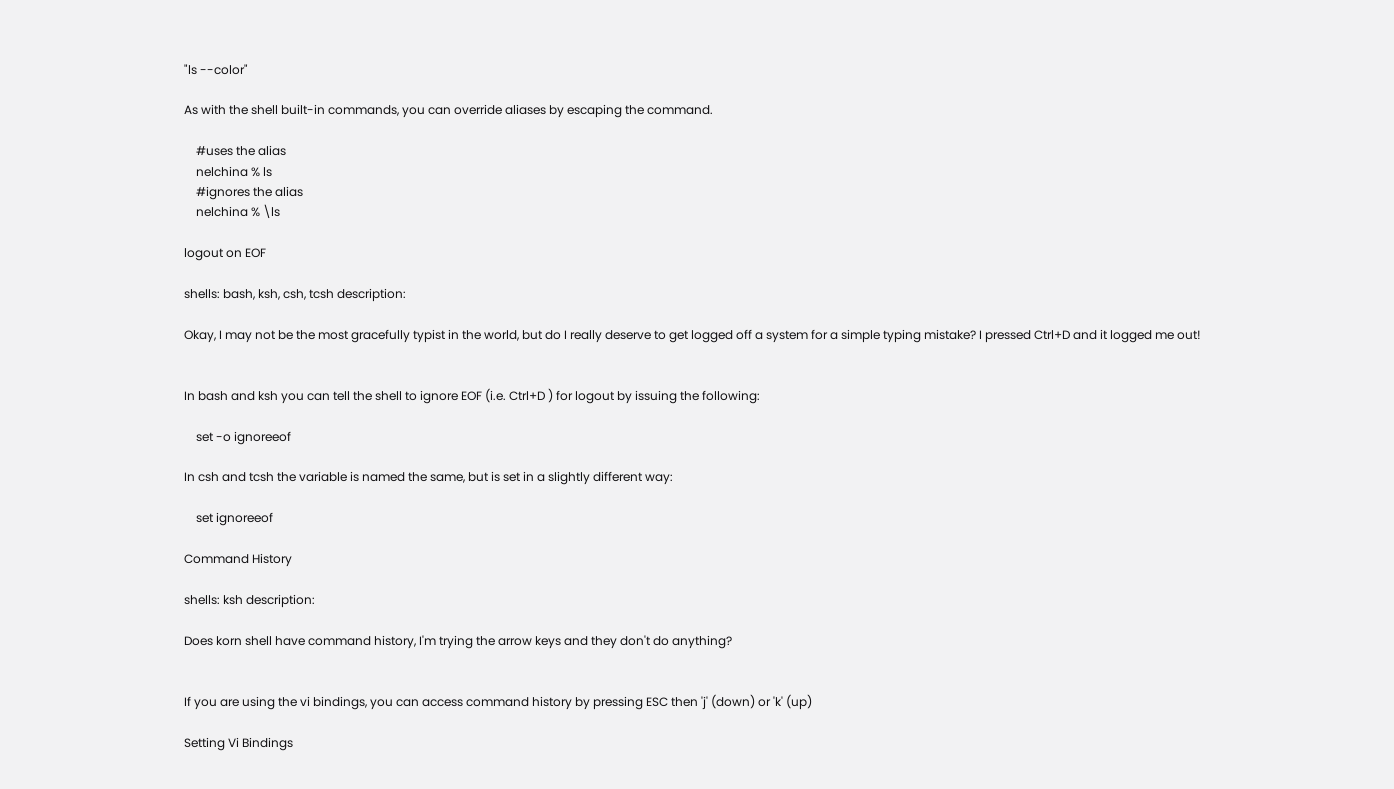"ls --color"

As with the shell built-in commands, you can override aliases by escaping the command.

    #uses the alias
    nelchina % ls
    #ignores the alias
    nelchina % \ls

logout on EOF

shells: bash, ksh, csh, tcsh description:

Okay, I may not be the most gracefully typist in the world, but do I really deserve to get logged off a system for a simple typing mistake? I pressed Ctrl+D and it logged me out!


In bash and ksh you can tell the shell to ignore EOF (i.e. Ctrl+D ) for logout by issuing the following:

    set -o ignoreeof

In csh and tcsh the variable is named the same, but is set in a slightly different way:

    set ignoreeof

Command History

shells: ksh description:

Does korn shell have command history, I'm trying the arrow keys and they don't do anything?


If you are using the vi bindings, you can access command history by pressing ESC then 'j' (down) or 'k' (up)

Setting Vi Bindings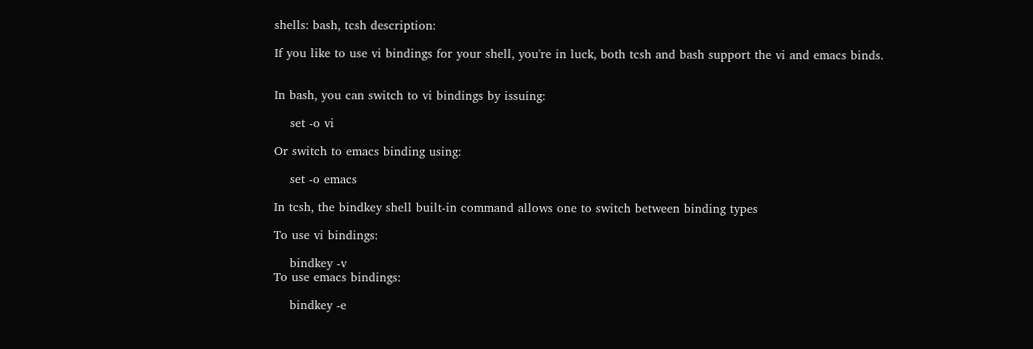shells: bash, tcsh description:

If you like to use vi bindings for your shell, you're in luck, both tcsh and bash support the vi and emacs binds.


In bash, you can switch to vi bindings by issuing:

    set -o vi

Or switch to emacs binding using:

    set -o emacs

In tcsh, the bindkey shell built-in command allows one to switch between binding types

To use vi bindings:

    bindkey -v
To use emacs bindings:

    bindkey -e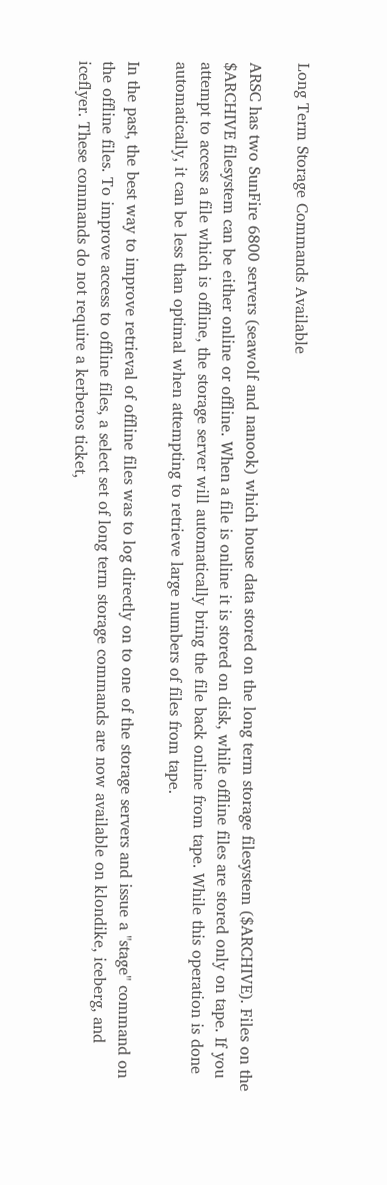Long Term Storage Commands Available

ARSC has two SunFire 6800 servers (seawolf and nanook) which house data stored on the long term storage filesystem ($ARCHIVE). Files on the $ARCHIVE filesystem can be either online or offline. When a file is online it is stored on disk, while offline files are stored only on tape. If you attempt to access a file which is offline, the storage server will automatically bring the file back online from tape. While this operation is done automatically, it can be less than optimal when attempting to retrieve large numbers of files from tape.

In the past, the best way to improve retrieval of offline files was to log directly on to one of the storage servers and issue a "stage" command on the offline files. To improve access to offline files, a select set of long term storage commands are now available on klondike, iceberg, and iceflyer. These commands do not require a kerberos ticket,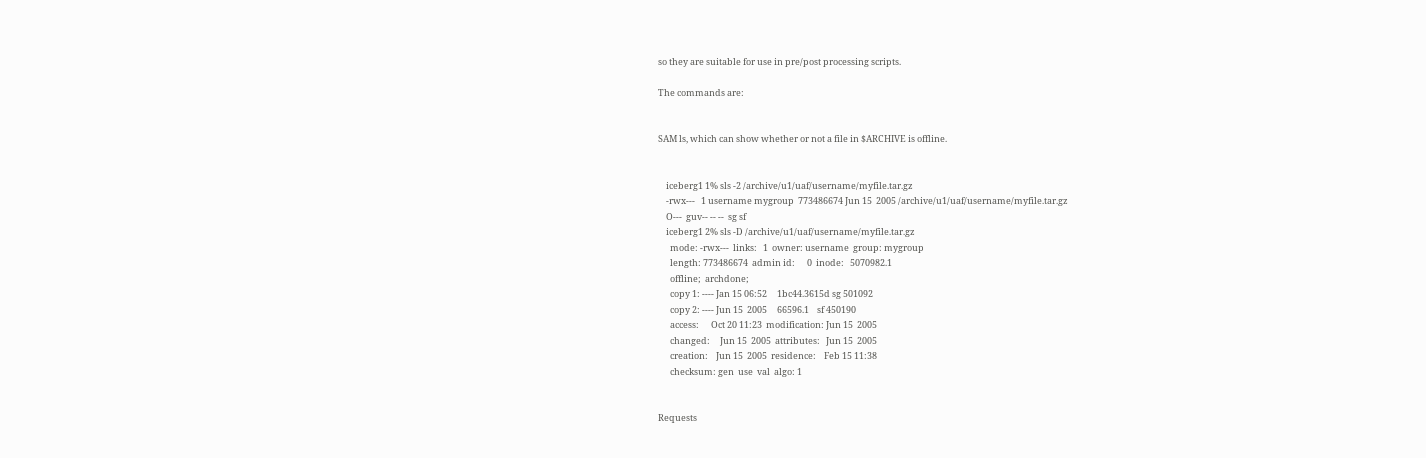so they are suitable for use in pre/post processing scripts.

The commands are:


SAM ls, which can show whether or not a file in $ARCHIVE is offline.


    iceberg1 1% sls -2 /archive/u1/uaf/username/myfile.tar.gz
    -rwx---   1 username mygroup  773486674 Jun 15  2005 /archive/u1/uaf/username/myfile.tar.gz
    O---  guv-- -- --  sg sf
    iceberg1 2% sls -D /archive/u1/uaf/username/myfile.tar.gz
      mode: -rwx---  links:   1  owner: username  group: mygroup
      length: 773486674  admin id:      0  inode:   5070982.1
      offline;  archdone;
      copy 1: ---- Jan 15 06:52     1bc44.3615d sg 501092
      copy 2: ---- Jun 15  2005     66596.1    sf 450190
      access:      Oct 20 11:23  modification: Jun 15  2005
      changed:     Jun 15  2005  attributes:   Jun 15  2005
      creation:    Jun 15  2005  residence:    Feb 15 11:38
      checksum: gen  use  val  algo: 1


Requests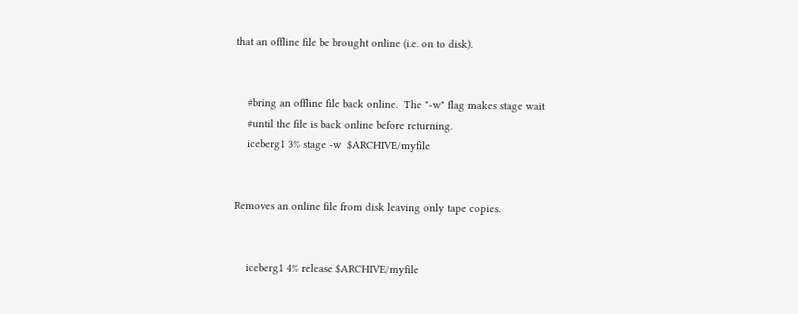that an offline file be brought online (i.e. on to disk).


    #bring an offline file back online.  The "-w" flag makes stage wait
    #until the file is back online before returning.
    iceberg1 3% stage -w  $ARCHIVE/myfile


Removes an online file from disk leaving only tape copies.


    iceberg1 4% release $ARCHIVE/myfile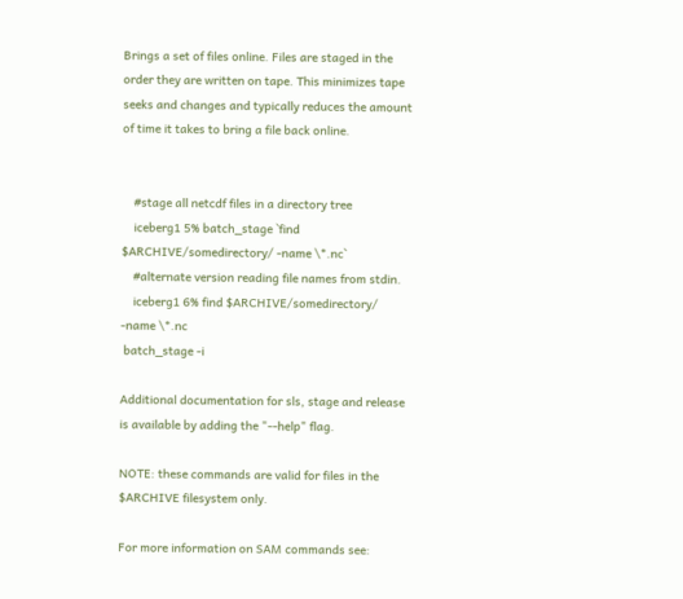Brings a set of files online. Files are staged in the order they are written on tape. This minimizes tape seeks and changes and typically reduces the amount of time it takes to bring a file back online.


    #stage all netcdf files in a directory tree
    iceberg1 5% batch_stage `find $ARCHIVE/somedirectory/ -name \*.nc`
    #alternate version reading file names from stdin.
    iceberg1 6% find $ARCHIVE/somedirectory/ -name \*.nc
 batch_stage -i

Additional documentation for sls, stage and release is available by adding the "--help" flag.

NOTE: these commands are valid for files in the $ARCHIVE filesystem only.

For more information on SAM commands see: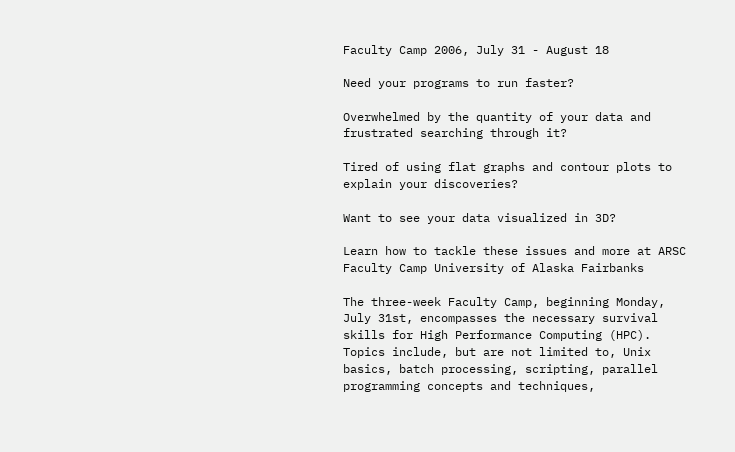Faculty Camp 2006, July 31 - August 18

Need your programs to run faster?

Overwhelmed by the quantity of your data and frustrated searching through it?

Tired of using flat graphs and contour plots to explain your discoveries?

Want to see your data visualized in 3D?

Learn how to tackle these issues and more at ARSC Faculty Camp University of Alaska Fairbanks

The three-week Faculty Camp, beginning Monday, July 31st, encompasses the necessary survival skills for High Performance Computing (HPC). Topics include, but are not limited to, Unix basics, batch processing, scripting, parallel programming concepts and techniques,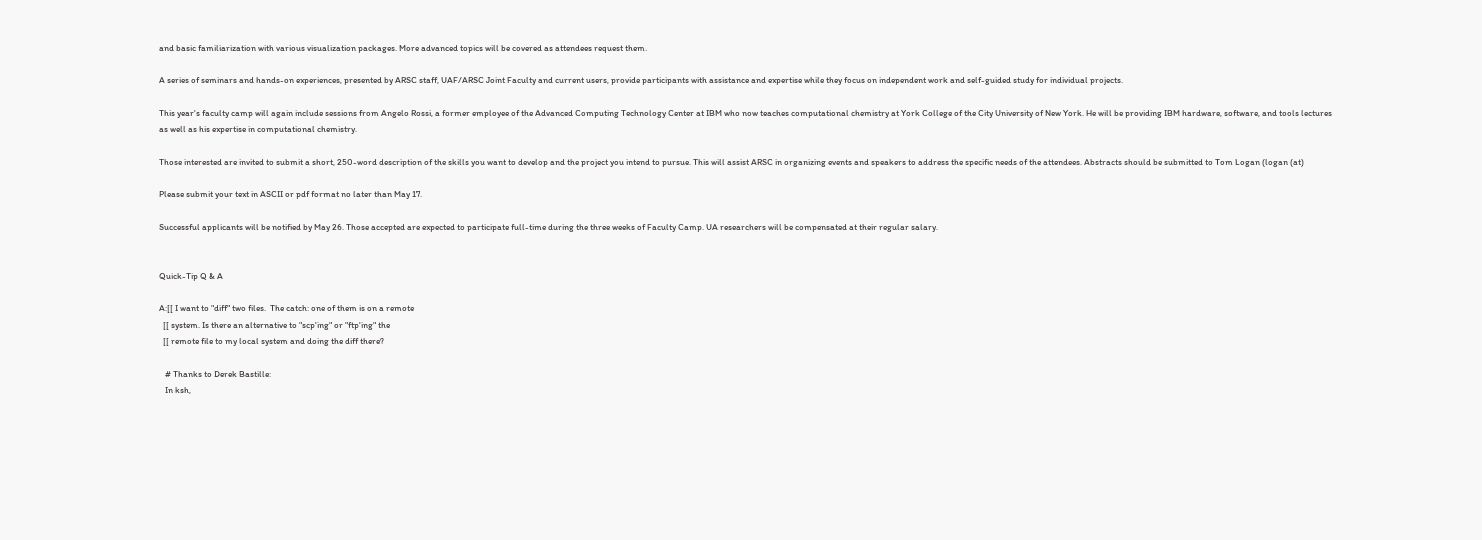and basic familiarization with various visualization packages. More advanced topics will be covered as attendees request them.

A series of seminars and hands-on experiences, presented by ARSC staff, UAF/ARSC Joint Faculty and current users, provide participants with assistance and expertise while they focus on independent work and self-guided study for individual projects.

This year's faculty camp will again include sessions from Angelo Rossi, a former employee of the Advanced Computing Technology Center at IBM who now teaches computational chemistry at York College of the City University of New York. He will be providing IBM hardware, software, and tools lectures as well as his expertise in computational chemistry.

Those interested are invited to submit a short, 250-word description of the skills you want to develop and the project you intend to pursue. This will assist ARSC in organizing events and speakers to address the specific needs of the attendees. Abstracts should be submitted to Tom Logan (logan (at)

Please submit your text in ASCII or pdf format no later than May 17.

Successful applicants will be notified by May 26. Those accepted are expected to participate full-time during the three weeks of Faculty Camp. UA researchers will be compensated at their regular salary.


Quick-Tip Q & A

A:[[ I want to "diff" two files.  The catch: one of them is on a remote
  [[ system. Is there an alternative to "scp'ing" or "ftp'ing" the
  [[ remote file to my local system and doing the diff there?

   # Thanks to Derek Bastille:
   In ksh,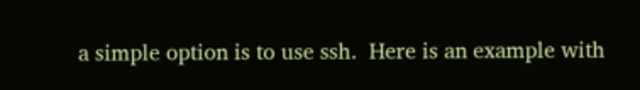a simple option is to use ssh.  Here is an example with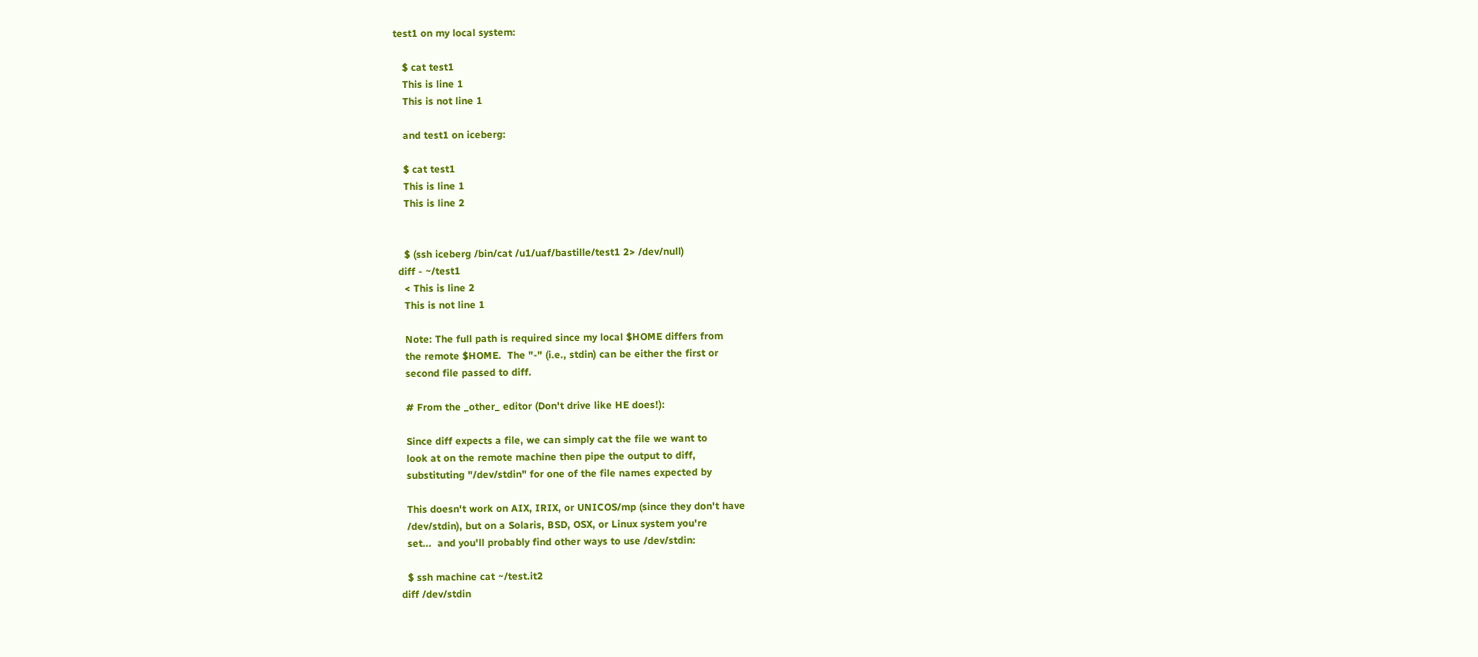test1 on my local system:

   $ cat test1
   This is line 1
   This is not line 1

   and test1 on iceberg:

   $ cat test1
   This is line 1
   This is line 2


   $ (ssh iceberg /bin/cat /u1/uaf/bastille/test1 2> /dev/null)
 diff - ~/test1
   < This is line 2
   This is not line 1

   Note: The full path is required since my local $HOME differs from
   the remote $HOME.  The "-" (i.e., stdin) can be either the first or
   second file passed to diff.

   # From the _other_ editor (Don't drive like HE does!):

   Since diff expects a file, we can simply cat the file we want to
   look at on the remote machine then pipe the output to diff,
   substituting "/dev/stdin" for one of the file names expected by

   This doesn't work on AIX, IRIX, or UNICOS/mp (since they don't have
   /dev/stdin), but on a Solaris, BSD, OSX, or Linux system you're
   set...  and you'll probably find other ways to use /dev/stdin:

   $ ssh machine cat ~/test.it2
 diff /dev/stdin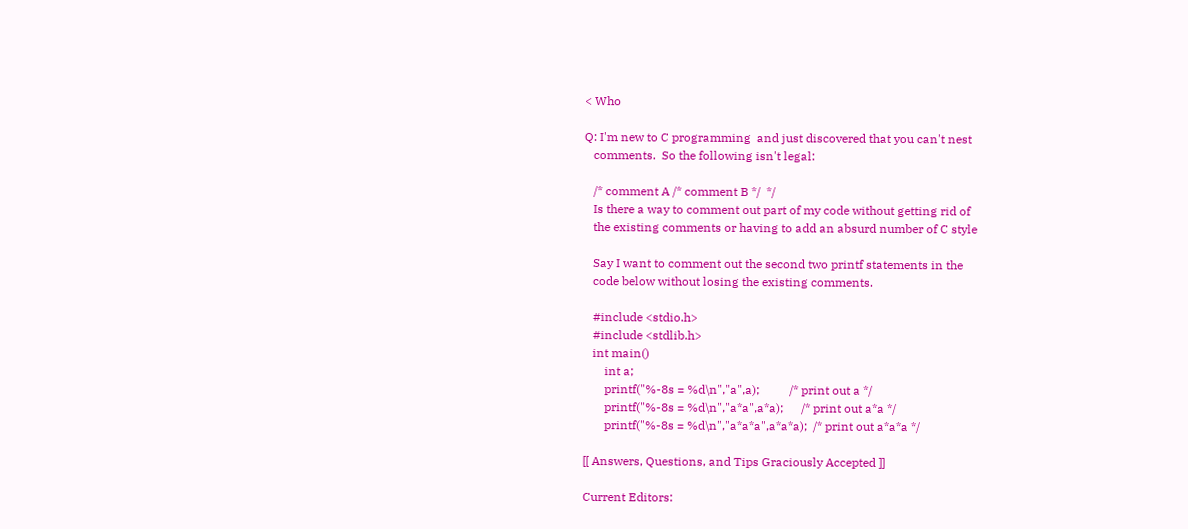< Who

Q: I'm new to C programming  and just discovered that you can't nest
   comments.  So the following isn't legal:

   /* comment A /* comment B */  */
   Is there a way to comment out part of my code without getting rid of
   the existing comments or having to add an absurd number of C style

   Say I want to comment out the second two printf statements in the
   code below without losing the existing comments.

   #include <stdio.h>
   #include <stdlib.h>
   int main()
       int a;
       printf("%-8s = %d\n","a",a);          /* print out a */
       printf("%-8s = %d\n","a*a",a*a);      /* print out a*a */
       printf("%-8s = %d\n","a*a*a",a*a*a);  /* print out a*a*a */

[[ Answers, Questions, and Tips Graciously Accepted ]]

Current Editors: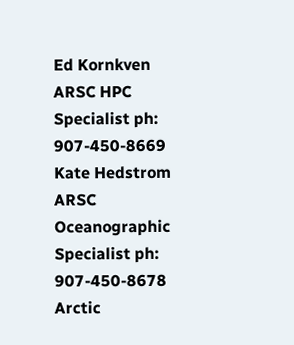Ed Kornkven ARSC HPC Specialist ph: 907-450-8669
Kate Hedstrom ARSC Oceanographic Specialist ph: 907-450-8678
Arctic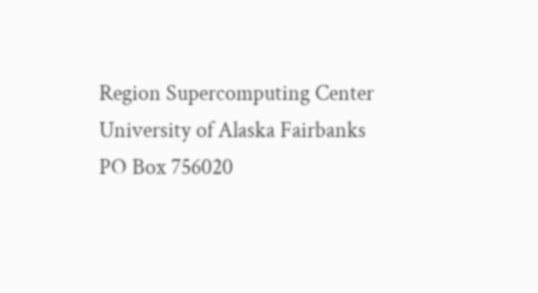Region Supercomputing Center
University of Alaska Fairbanks
PO Box 756020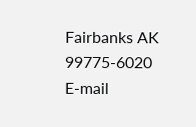Fairbanks AK 99775-6020
E-mail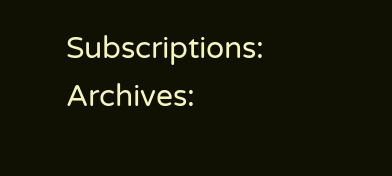Subscriptions: Archives: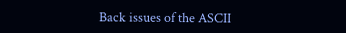Back issues of the ASCII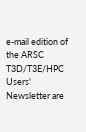e-mail edition of the ARSC T3D/T3E/HPC Users' Newsletter are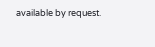available by request.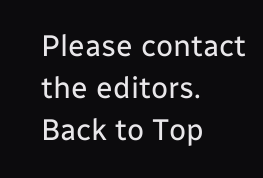Please contact the editors.
Back to Top